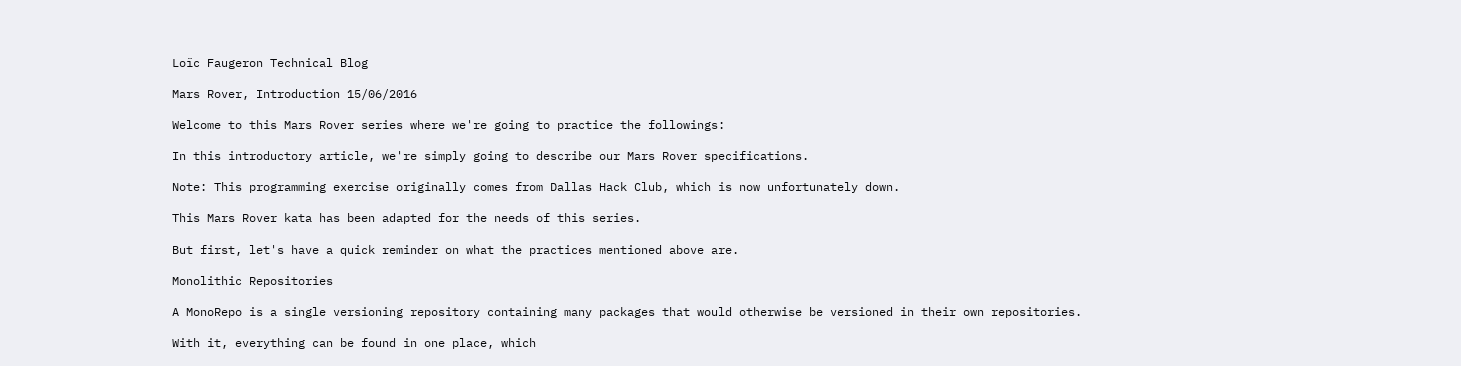Loïc Faugeron Technical Blog

Mars Rover, Introduction 15/06/2016

Welcome to this Mars Rover series where we're going to practice the followings:

In this introductory article, we're simply going to describe our Mars Rover specifications.

Note: This programming exercise originally comes from Dallas Hack Club, which is now unfortunately down.

This Mars Rover kata has been adapted for the needs of this series.

But first, let's have a quick reminder on what the practices mentioned above are.

Monolithic Repositories

A MonoRepo is a single versioning repository containing many packages that would otherwise be versioned in their own repositories.

With it, everything can be found in one place, which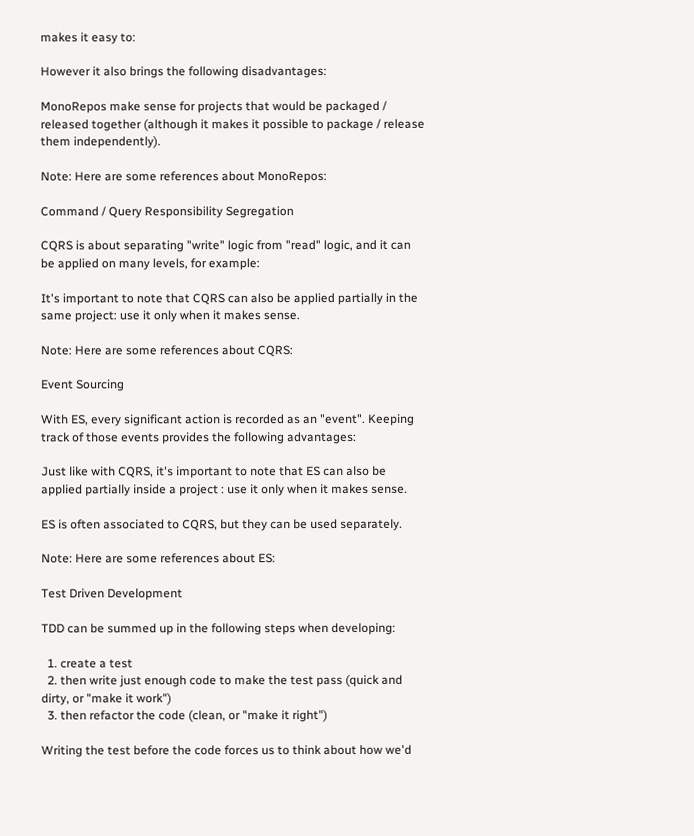makes it easy to:

However it also brings the following disadvantages:

MonoRepos make sense for projects that would be packaged / released together (although it makes it possible to package / release them independently).

Note: Here are some references about MonoRepos:

Command / Query Responsibility Segregation

CQRS is about separating "write" logic from "read" logic, and it can be applied on many levels, for example:

It's important to note that CQRS can also be applied partially in the same project: use it only when it makes sense.

Note: Here are some references about CQRS:

Event Sourcing

With ES, every significant action is recorded as an "event". Keeping track of those events provides the following advantages:

Just like with CQRS, it's important to note that ES can also be applied partially inside a project : use it only when it makes sense.

ES is often associated to CQRS, but they can be used separately.

Note: Here are some references about ES:

Test Driven Development

TDD can be summed up in the following steps when developing:

  1. create a test
  2. then write just enough code to make the test pass (quick and dirty, or "make it work")
  3. then refactor the code (clean, or "make it right")

Writing the test before the code forces us to think about how we'd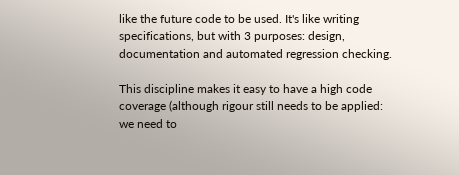like the future code to be used. It's like writing specifications, but with 3 purposes: design, documentation and automated regression checking.

This discipline makes it easy to have a high code coverage (although rigour still needs to be applied: we need to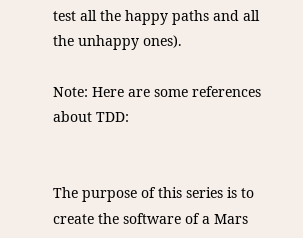test all the happy paths and all the unhappy ones).

Note: Here are some references about TDD:


The purpose of this series is to create the software of a Mars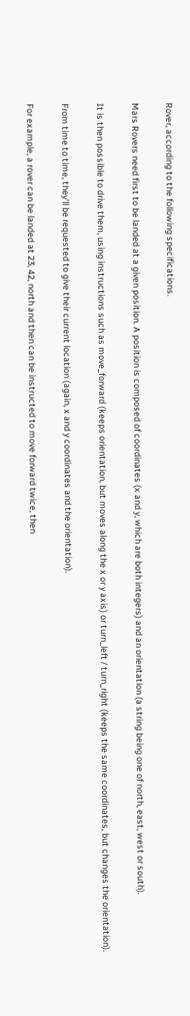Rover, according to the following specifications.

Mars Rovers need first to be landed at a given position. A position is composed of coordinates (x and y, which are both integers) and an orientation (a string being one of north, east, west or south).

It is then possible to drive them, using instructions such as move_forward (keeps orientation, but moves along the x or y axis) or turn_left / turn_right (keeps the same coordinates, but changes the orientation).

From time to time, they'll be requested to give their current location (again, x and y coordinates and the orientation).

For example, a rover can be landed at 23, 42, north and then can be instructed to move forward twice, then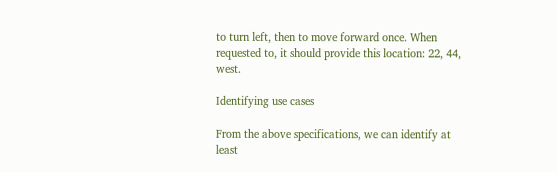to turn left, then to move forward once. When requested to, it should provide this location: 22, 44, west.

Identifying use cases

From the above specifications, we can identify at least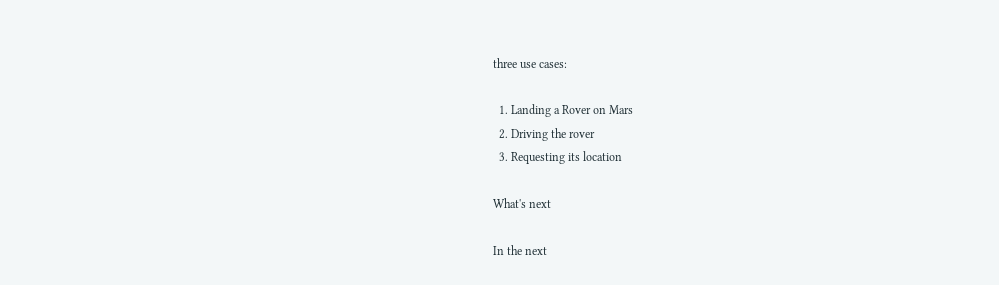three use cases:

  1. Landing a Rover on Mars
  2. Driving the rover
  3. Requesting its location

What's next

In the next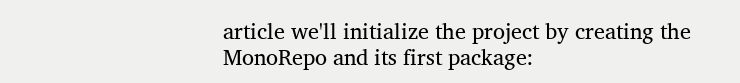article we'll initialize the project by creating the MonoRepo and its first package: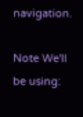navigation.

Note We'll be using: